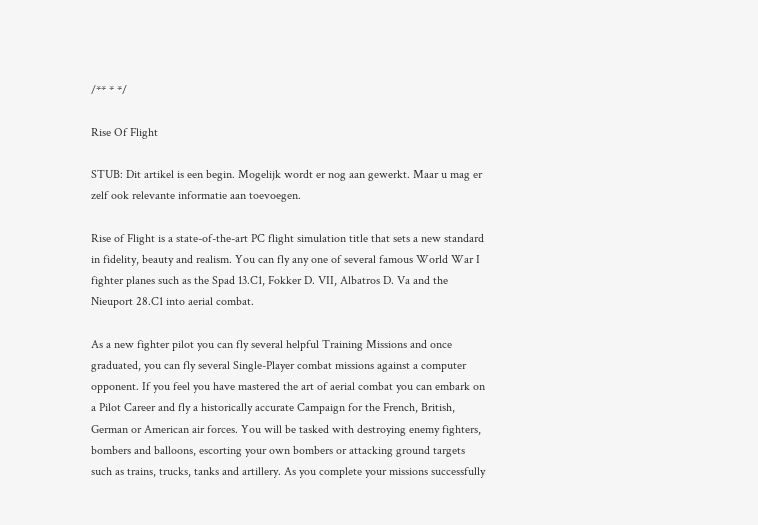/** * */

Rise Of Flight

STUB: Dit artikel is een begin. Mogelijk wordt er nog aan gewerkt. Maar u mag er zelf ook relevante informatie aan toevoegen.

Rise of Flight is a state-of-the-art PC flight simulation title that sets a new standard in fidelity, beauty and realism. You can fly any one of several famous World War I fighter planes such as the Spad 13.C1, Fokker D. VII, Albatros D. Va and the Nieuport 28.C1 into aerial combat.

As a new fighter pilot you can fly several helpful Training Missions and once graduated, you can fly several Single-Player combat missions against a computer opponent. If you feel you have mastered the art of aerial combat you can embark on a Pilot Career and fly a historically accurate Campaign for the French, British, German or American air forces. You will be tasked with destroying enemy fighters, bombers and balloons, escorting your own bombers or attacking ground targets such as trains, trucks, tanks and artillery. As you complete your missions successfully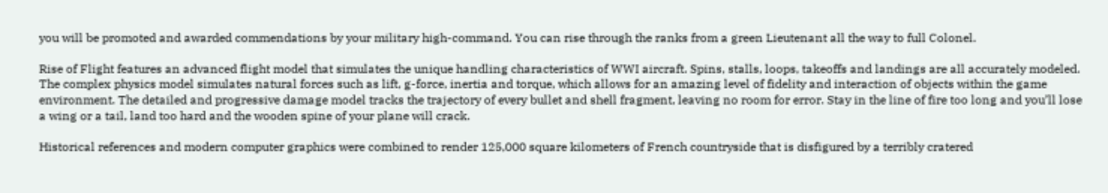you will be promoted and awarded commendations by your military high-command. You can rise through the ranks from a green Lieutenant all the way to full Colonel.

Rise of Flight features an advanced flight model that simulates the unique handling characteristics of WWI aircraft. Spins, stalls, loops, takeoffs and landings are all accurately modeled. The complex physics model simulates natural forces such as lift, g-force, inertia and torque, which allows for an amazing level of fidelity and interaction of objects within the game environment. The detailed and progressive damage model tracks the trajectory of every bullet and shell fragment, leaving no room for error. Stay in the line of fire too long and you’ll lose a wing or a tail, land too hard and the wooden spine of your plane will crack.

Historical references and modern computer graphics were combined to render 125,000 square kilometers of French countryside that is disfigured by a terribly cratered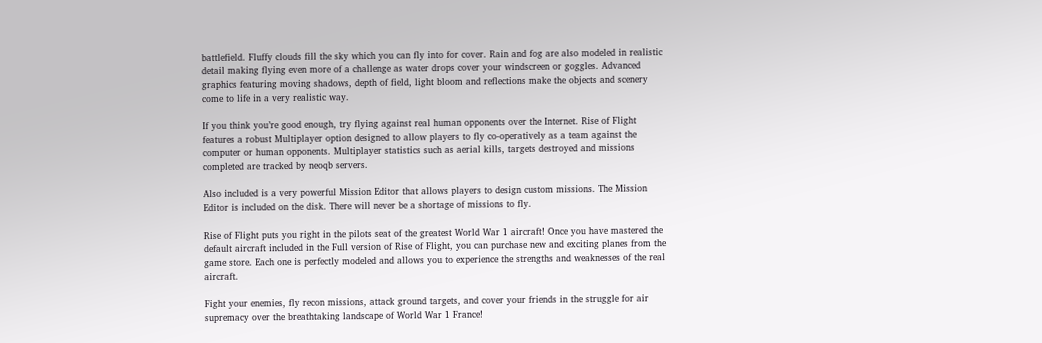battlefield. Fluffy clouds fill the sky which you can fly into for cover. Rain and fog are also modeled in realistic detail making flying even more of a challenge as water drops cover your windscreen or goggles. Advanced graphics featuring moving shadows, depth of field, light bloom and reflections make the objects and scenery come to life in a very realistic way.

If you think you’re good enough, try flying against real human opponents over the Internet. Rise of Flight features a robust Multiplayer option designed to allow players to fly co-operatively as a team against the computer or human opponents. Multiplayer statistics such as aerial kills, targets destroyed and missions completed are tracked by neoqb servers.

Also included is a very powerful Mission Editor that allows players to design custom missions. The Mission Editor is included on the disk. There will never be a shortage of missions to fly.

Rise of Flight puts you right in the pilots seat of the greatest World War 1 aircraft! Once you have mastered the default aircraft included in the Full version of Rise of Flight, you can purchase new and exciting planes from the game store. Each one is perfectly modeled and allows you to experience the strengths and weaknesses of the real aircraft.

Fight your enemies, fly recon missions, attack ground targets, and cover your friends in the struggle for air supremacy over the breathtaking landscape of World War 1 France!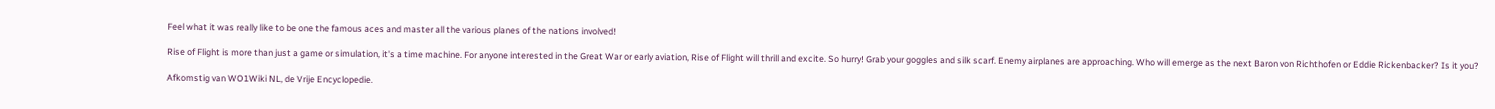Feel what it was really like to be one the famous aces and master all the various planes of the nations involved!

Rise of Flight is more than just a game or simulation, it's a time machine. For anyone interested in the Great War or early aviation, Rise of Flight will thrill and excite. So hurry! Grab your goggles and silk scarf. Enemy airplanes are approaching. Who will emerge as the next Baron von Richthofen or Eddie Rickenbacker? Is it you?

Afkomstig van WO1Wiki NL, de Vrije Encyclopedie.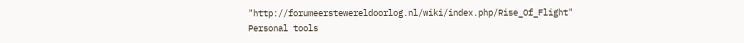"http://forumeerstewereldoorlog.nl/wiki/index.php/Rise_Of_Flight"
Personal tools